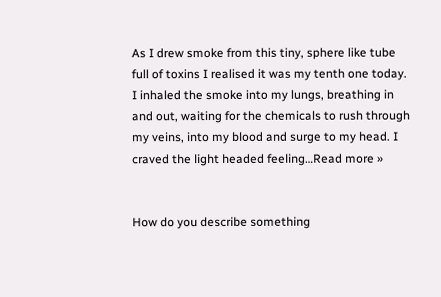As I drew smoke from this tiny, sphere like tube full of toxins I realised it was my tenth one today. I inhaled the smoke into my lungs, breathing in and out, waiting for the chemicals to rush through my veins, into my blood and surge to my head. I craved the light headed feeling…Read more »


How do you describe something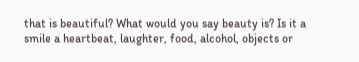that is beautiful? What would you say beauty is? Is it a smile a heartbeat, laughter, food, alcohol, objects or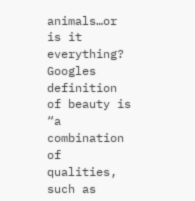animals…or is it everything? Googles definition of beauty is “a combination of qualities, such as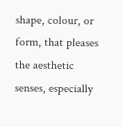shape, colour, or form, that pleases the aesthetic senses, especially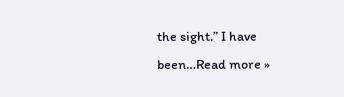the sight.” I have been…Read more »